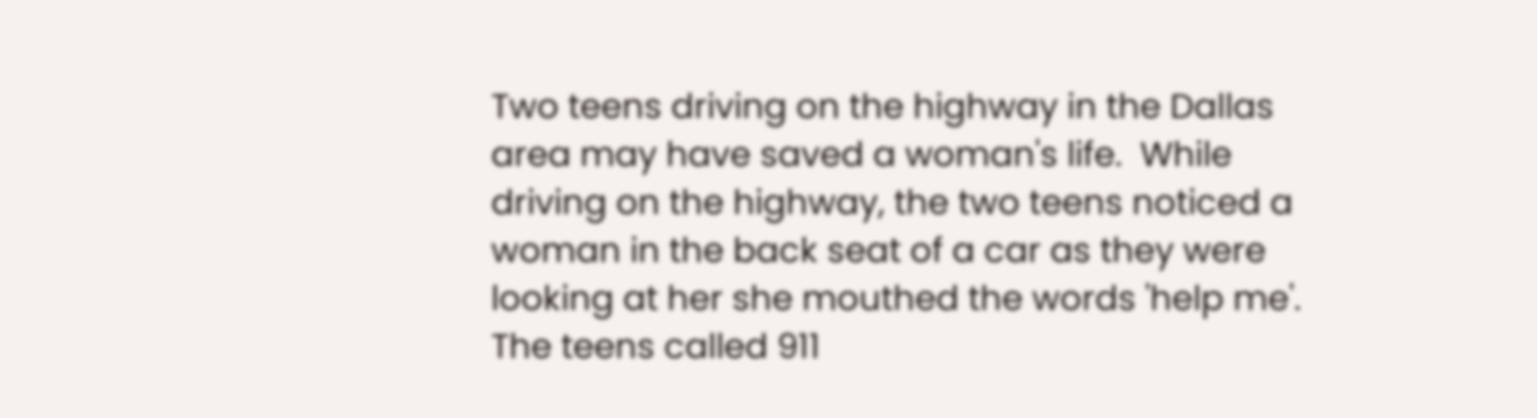Two teens driving on the highway in the Dallas area may have saved a woman's life.  While driving on the highway, the two teens noticed a woman in the back seat of a car as they were looking at her she mouthed the words 'help me'.  The teens called 911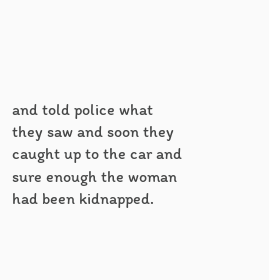and told police what they saw and soon they caught up to the car and sure enough the woman had been kidnapped.